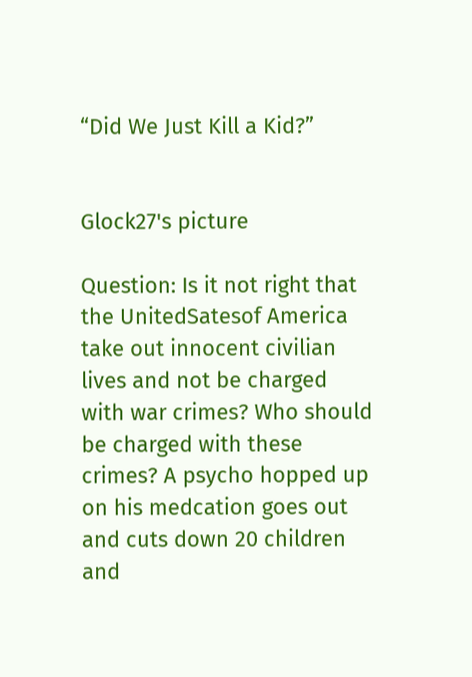“Did We Just Kill a Kid?”


Glock27's picture

Question: Is it not right that the UnitedSatesof America take out innocent civilian lives and not be charged with war crimes? Who should be charged with these crimes? A psycho hopped up on his medcation goes out and cuts down 20 children and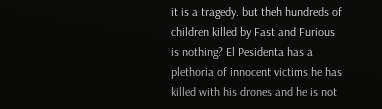it is a tragedy. but theh hundreds of children killed by Fast and Furious is nothing? El Pesidenta has a plethoria of innocent victims he has killed with his drones and he is not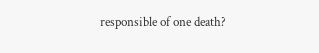responsible of one death?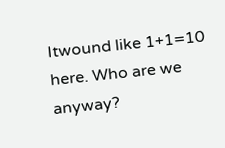Itwound like 1+1=10 here. Who are we anyway?